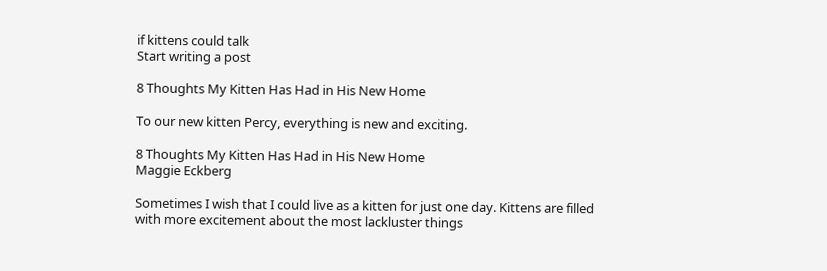if kittens could talk
Start writing a post

8 Thoughts My Kitten Has Had in His New Home

To our new kitten Percy, everything is new and exciting.

8 Thoughts My Kitten Has Had in His New Home
Maggie Eckberg

Sometimes I wish that I could live as a kitten for just one day. Kittens are filled with more excitement about the most lackluster things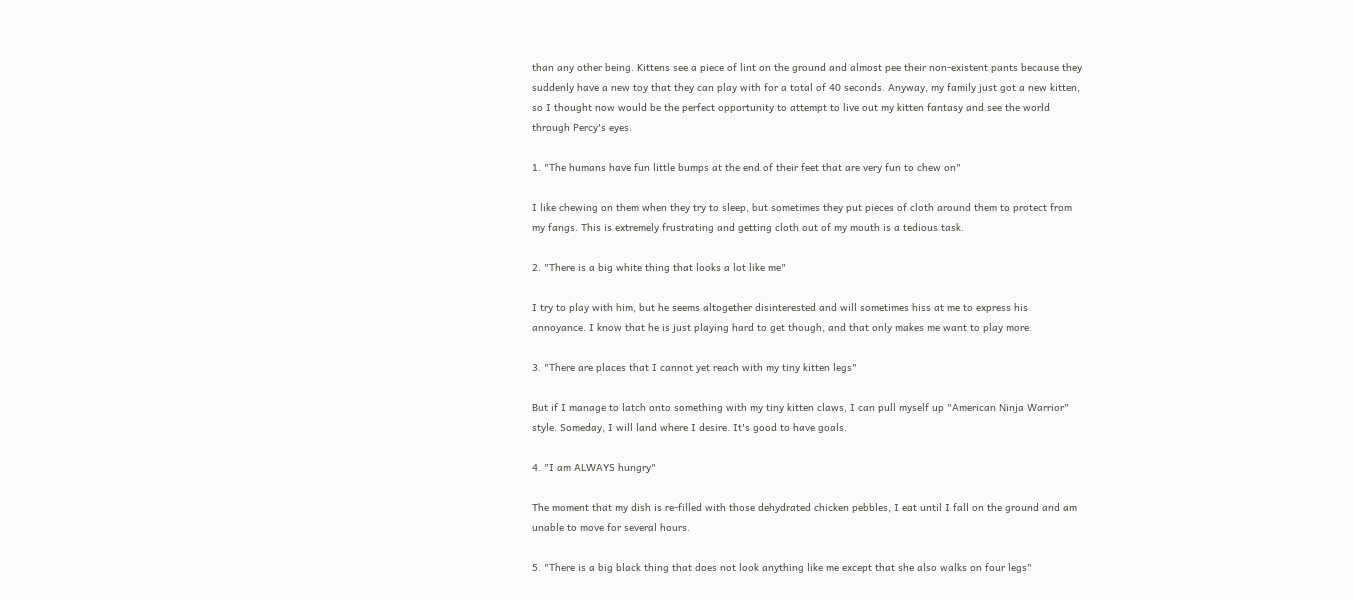than any other being. Kittens see a piece of lint on the ground and almost pee their non-existent pants because they suddenly have a new toy that they can play with for a total of 40 seconds. Anyway, my family just got a new kitten, so I thought now would be the perfect opportunity to attempt to live out my kitten fantasy and see the world through Percy's eyes.

1. "The humans have fun little bumps at the end of their feet that are very fun to chew on"

I like chewing on them when they try to sleep, but sometimes they put pieces of cloth around them to protect from my fangs. This is extremely frustrating and getting cloth out of my mouth is a tedious task.

2. "There is a big white thing that looks a lot like me"

I try to play with him, but he seems altogether disinterested and will sometimes hiss at me to express his annoyance. I know that he is just playing hard to get though, and that only makes me want to play more.

3. "There are places that I cannot yet reach with my tiny kitten legs"

But if I manage to latch onto something with my tiny kitten claws, I can pull myself up "American Ninja Warrior" style. Someday, I will land where I desire. It's good to have goals.

4. "I am ALWAYS hungry"

The moment that my dish is re-filled with those dehydrated chicken pebbles, I eat until I fall on the ground and am unable to move for several hours.

5. "There is a big black thing that does not look anything like me except that she also walks on four legs"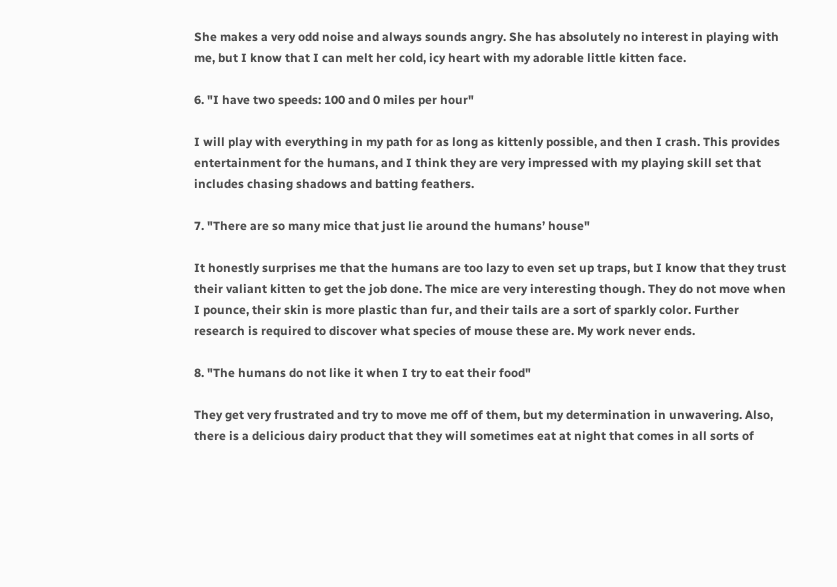She makes a very odd noise and always sounds angry. She has absolutely no interest in playing with me, but I know that I can melt her cold, icy heart with my adorable little kitten face.

6. "I have two speeds: 100 and 0 miles per hour"

I will play with everything in my path for as long as kittenly possible, and then I crash. This provides entertainment for the humans, and I think they are very impressed with my playing skill set that includes chasing shadows and batting feathers.

7. "There are so many mice that just lie around the humans’ house"

It honestly surprises me that the humans are too lazy to even set up traps, but I know that they trust their valiant kitten to get the job done. The mice are very interesting though. They do not move when I pounce, their skin is more plastic than fur, and their tails are a sort of sparkly color. Further research is required to discover what species of mouse these are. My work never ends.

8. "The humans do not like it when I try to eat their food"

They get very frustrated and try to move me off of them, but my determination in unwavering. Also, there is a delicious dairy product that they will sometimes eat at night that comes in all sorts of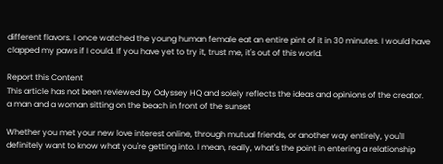different flavors. I once watched the young human female eat an entire pint of it in 30 minutes. I would have clapped my paws if I could. If you have yet to try it, trust me, it's out of this world.

Report this Content
This article has not been reviewed by Odyssey HQ and solely reflects the ideas and opinions of the creator.
a man and a woman sitting on the beach in front of the sunset

Whether you met your new love interest online, through mutual friends, or another way entirely, you'll definitely want to know what you're getting into. I mean, really, what's the point in entering a relationship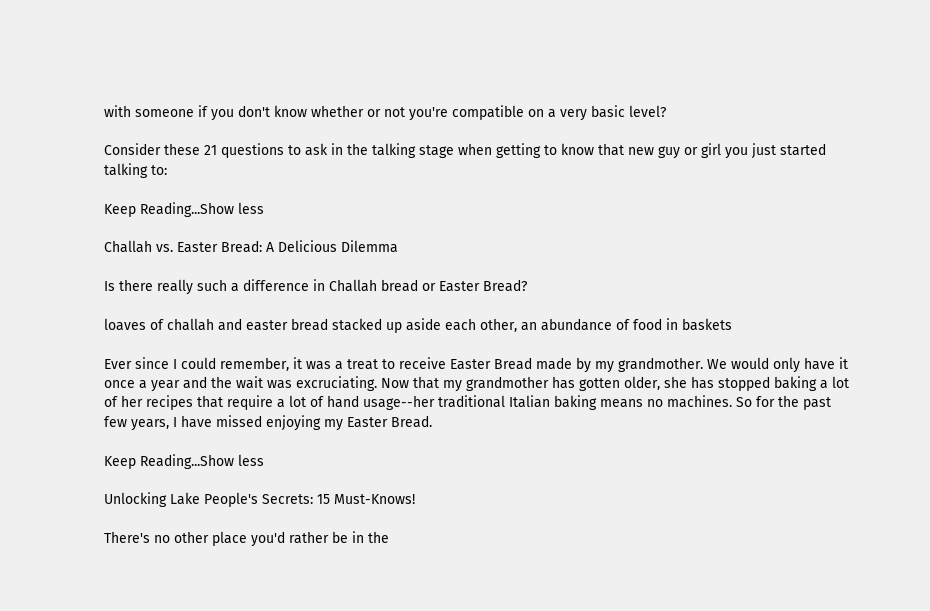with someone if you don't know whether or not you're compatible on a very basic level?

Consider these 21 questions to ask in the talking stage when getting to know that new guy or girl you just started talking to:

Keep Reading...Show less

Challah vs. Easter Bread: A Delicious Dilemma

Is there really such a difference in Challah bread or Easter Bread?

loaves of challah and easter bread stacked up aside each other, an abundance of food in baskets

Ever since I could remember, it was a treat to receive Easter Bread made by my grandmother. We would only have it once a year and the wait was excruciating. Now that my grandmother has gotten older, she has stopped baking a lot of her recipes that require a lot of hand usage--her traditional Italian baking means no machines. So for the past few years, I have missed enjoying my Easter Bread.

Keep Reading...Show less

Unlocking Lake People's Secrets: 15 Must-Knows!

There's no other place you'd rather be in the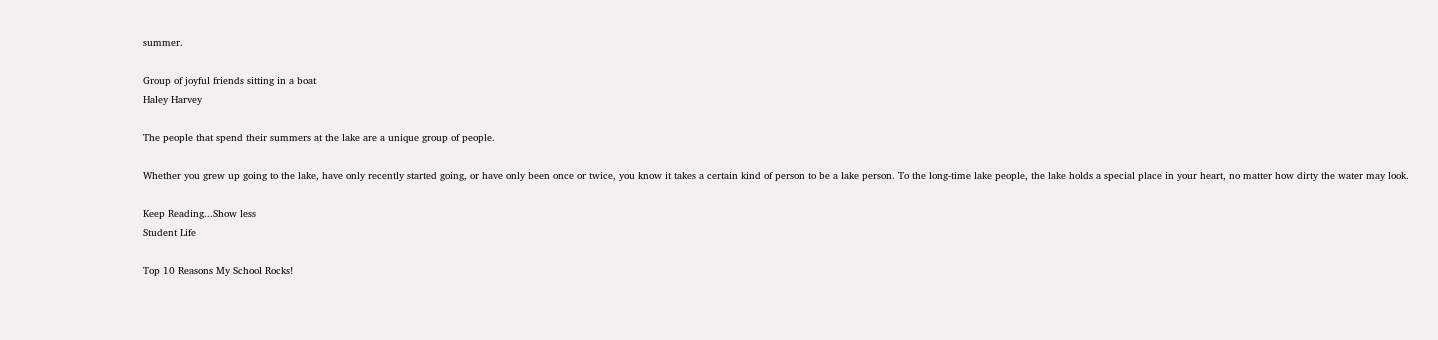summer.

Group of joyful friends sitting in a boat
Haley Harvey

The people that spend their summers at the lake are a unique group of people.

Whether you grew up going to the lake, have only recently started going, or have only been once or twice, you know it takes a certain kind of person to be a lake person. To the long-time lake people, the lake holds a special place in your heart, no matter how dirty the water may look.

Keep Reading...Show less
Student Life

Top 10 Reasons My School Rocks!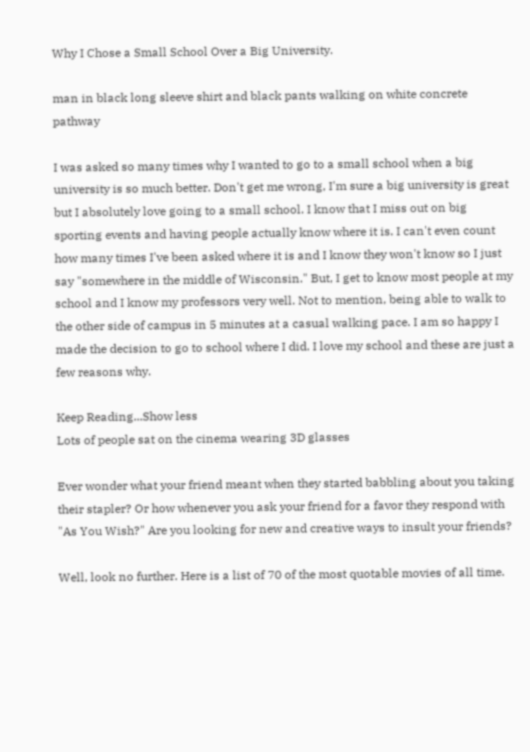Why I Chose a Small School Over a Big University.

man in black long sleeve shirt and black pants walking on white concrete pathway

I was asked so many times why I wanted to go to a small school when a big university is so much better. Don't get me wrong, I'm sure a big university is great but I absolutely love going to a small school. I know that I miss out on big sporting events and having people actually know where it is. I can't even count how many times I've been asked where it is and I know they won't know so I just say "somewhere in the middle of Wisconsin." But, I get to know most people at my school and I know my professors very well. Not to mention, being able to walk to the other side of campus in 5 minutes at a casual walking pace. I am so happy I made the decision to go to school where I did. I love my school and these are just a few reasons why.

Keep Reading...Show less
Lots of people sat on the cinema wearing 3D glasses

Ever wonder what your friend meant when they started babbling about you taking their stapler? Or how whenever you ask your friend for a favor they respond with "As You Wish?" Are you looking for new and creative ways to insult your friends?

Well, look no further. Here is a list of 70 of the most quotable movies of all time.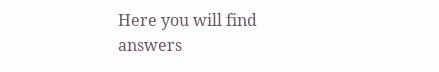Here you will find answers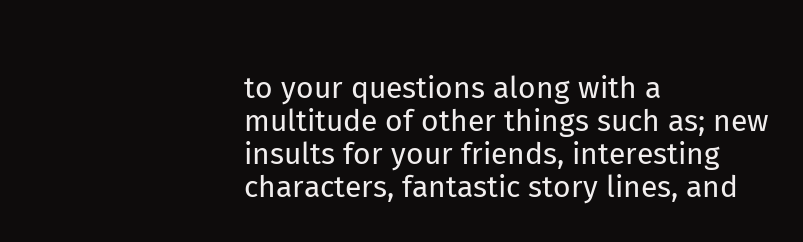to your questions along with a multitude of other things such as; new insults for your friends, interesting characters, fantastic story lines, and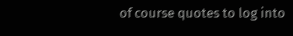of course quotes to log into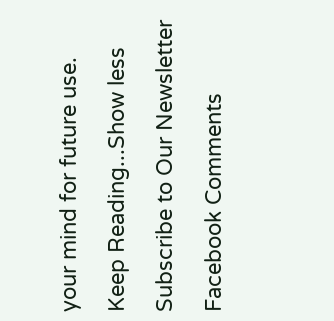your mind for future use.

Keep Reading...Show less

Subscribe to Our Newsletter

Facebook Comments